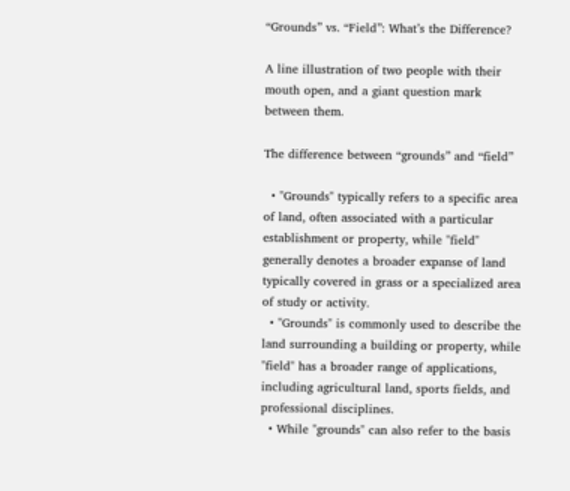“Grounds” vs. “Field”: What’s the Difference?

A line illustration of two people with their mouth open, and a giant question mark between them.

The difference between “grounds” and “field”

  • "Grounds" typically refers to a specific area of land, often associated with a particular establishment or property, while "field" generally denotes a broader expanse of land typically covered in grass or a specialized area of study or activity.
  • "Grounds" is commonly used to describe the land surrounding a building or property, while "field" has a broader range of applications, including agricultural land, sports fields, and professional disciplines.
  • While "grounds" can also refer to the basis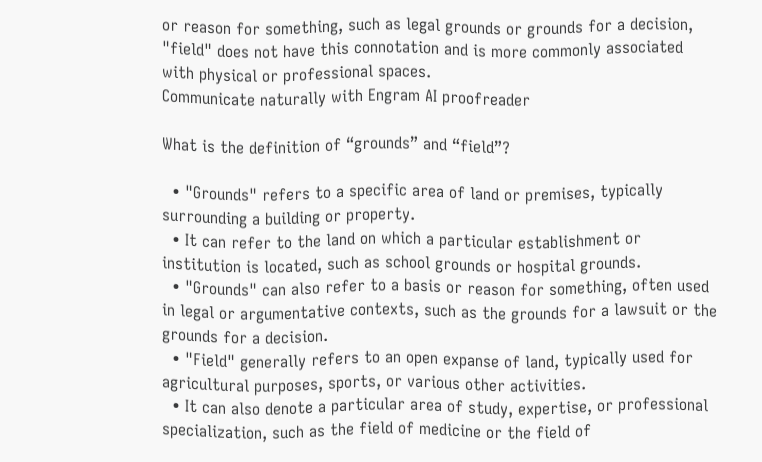or reason for something, such as legal grounds or grounds for a decision, "field" does not have this connotation and is more commonly associated with physical or professional spaces.
Communicate naturally with Engram AI proofreader

What is the definition of “grounds” and “field”?

  • "Grounds" refers to a specific area of land or premises, typically surrounding a building or property.
  • It can refer to the land on which a particular establishment or institution is located, such as school grounds or hospital grounds.
  • "Grounds" can also refer to a basis or reason for something, often used in legal or argumentative contexts, such as the grounds for a lawsuit or the grounds for a decision.
  • "Field" generally refers to an open expanse of land, typically used for agricultural purposes, sports, or various other activities.
  • It can also denote a particular area of study, expertise, or professional specialization, such as the field of medicine or the field of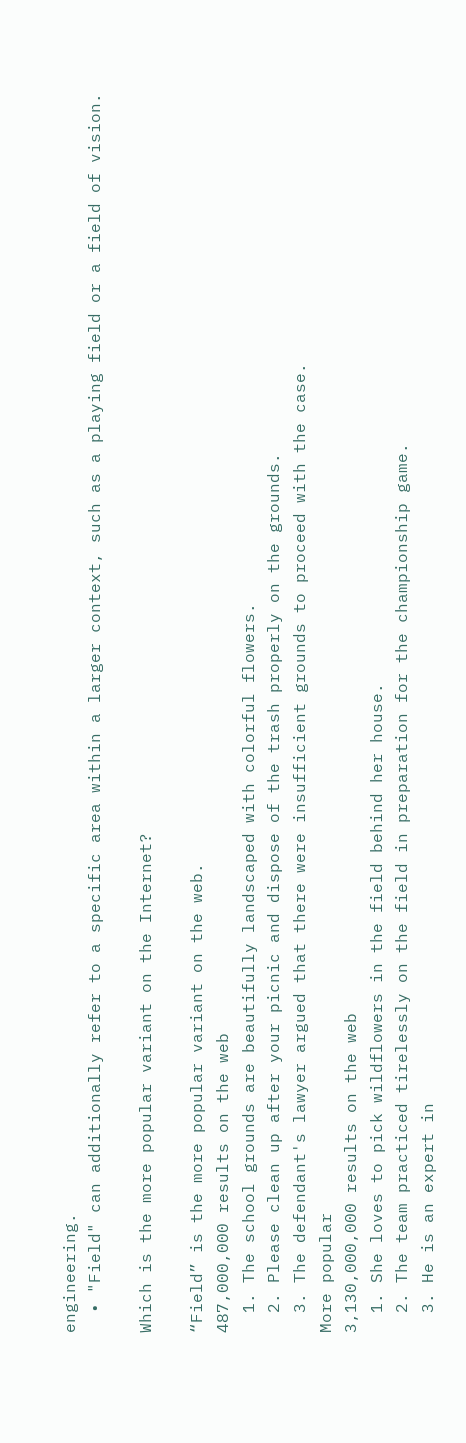engineering.
  • "Field" can additionally refer to a specific area within a larger context, such as a playing field or a field of vision.

Which is the more popular variant on the Internet?

“Field” is the more popular variant on the web.
487,000,000 results on the web
  1. The school grounds are beautifully landscaped with colorful flowers.
  2. Please clean up after your picnic and dispose of the trash properly on the grounds.
  3. The defendant's lawyer argued that there were insufficient grounds to proceed with the case.
More popular
3,130,000,000 results on the web
  1. She loves to pick wildflowers in the field behind her house.
  2. The team practiced tirelessly on the field in preparation for the championship game.
  3. He is an expert in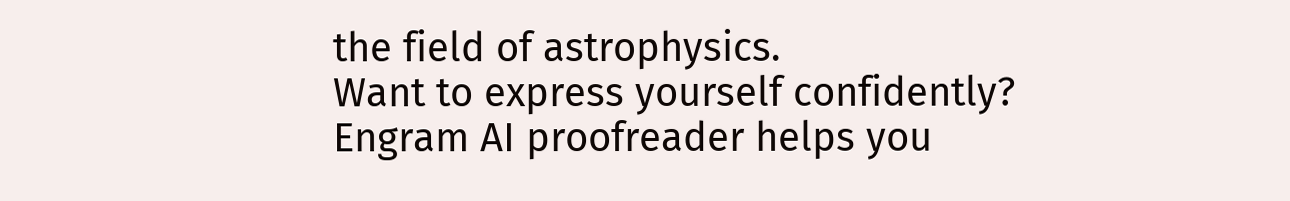the field of astrophysics.
Want to express yourself confidently?
Engram AI proofreader helps you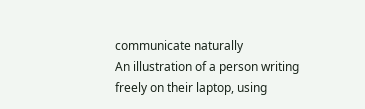communicate naturally
An illustration of a person writing freely on their laptop, using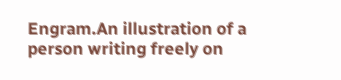Engram.An illustration of a person writing freely on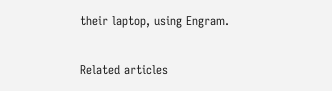their laptop, using Engram.

Related articles